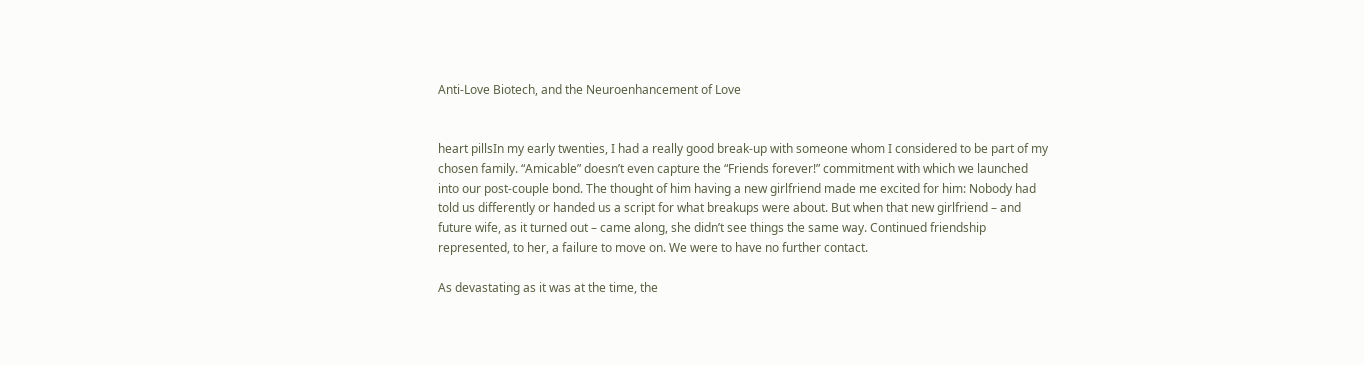Anti-Love Biotech, and the Neuroenhancement of Love


heart pillsIn my early twenties, I had a really good break-up with someone whom I considered to be part of my chosen family. “Amicable” doesn’t even capture the “Friends forever!” commitment with which we launched into our post-couple bond. The thought of him having a new girlfriend made me excited for him: Nobody had told us differently or handed us a script for what breakups were about. But when that new girlfriend – and future wife, as it turned out – came along, she didn’t see things the same way. Continued friendship represented, to her, a failure to move on. We were to have no further contact.

As devastating as it was at the time, the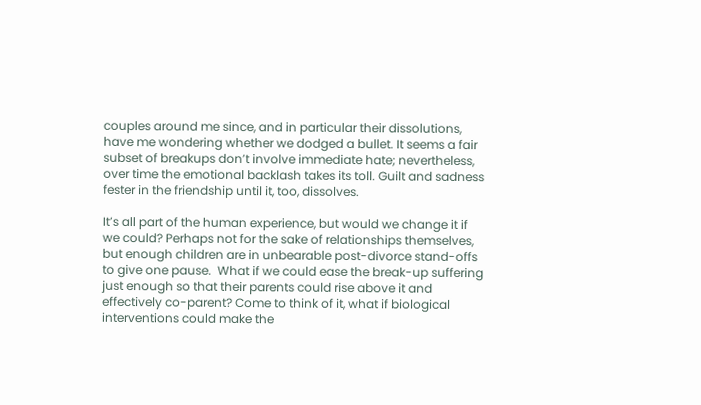couples around me since, and in particular their dissolutions, have me wondering whether we dodged a bullet. It seems a fair subset of breakups don’t involve immediate hate; nevertheless, over time the emotional backlash takes its toll. Guilt and sadness fester in the friendship until it, too, dissolves.

It’s all part of the human experience, but would we change it if we could? Perhaps not for the sake of relationships themselves, but enough children are in unbearable post-divorce stand-offs to give one pause.  What if we could ease the break-up suffering just enough so that their parents could rise above it and effectively co-parent? Come to think of it, what if biological interventions could make the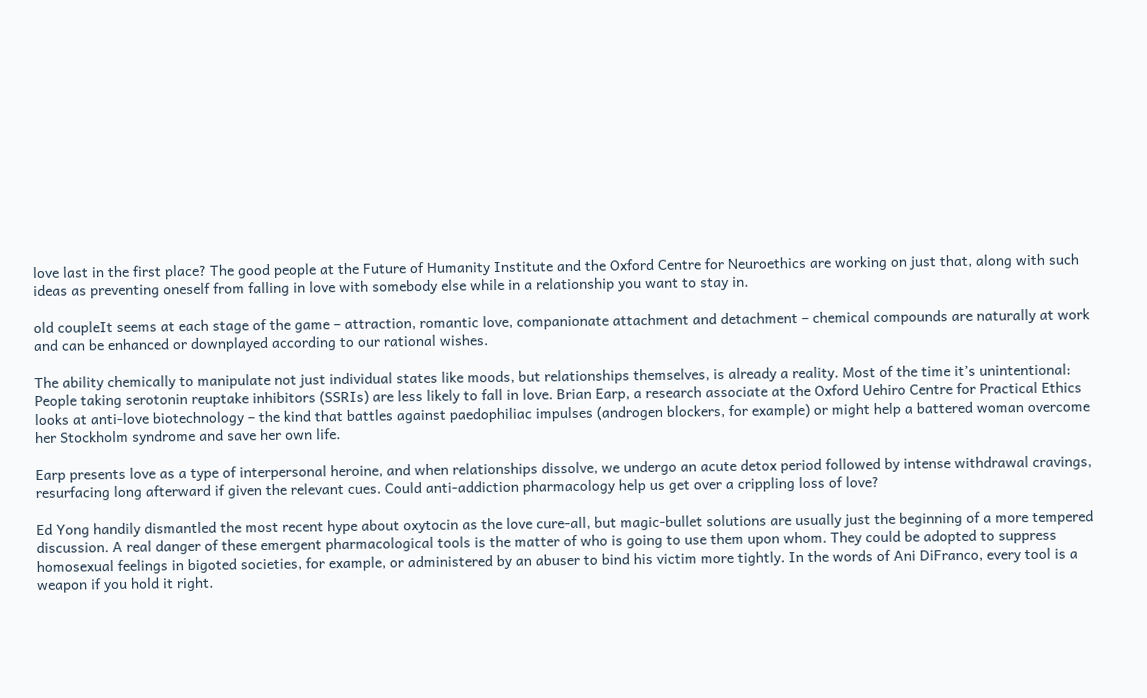love last in the first place? The good people at the Future of Humanity Institute and the Oxford Centre for Neuroethics are working on just that, along with such ideas as preventing oneself from falling in love with somebody else while in a relationship you want to stay in.

old coupleIt seems at each stage of the game – attraction, romantic love, companionate attachment and detachment – chemical compounds are naturally at work and can be enhanced or downplayed according to our rational wishes.

The ability chemically to manipulate not just individual states like moods, but relationships themselves, is already a reality. Most of the time it’s unintentional: People taking serotonin reuptake inhibitors (SSRIs) are less likely to fall in love. Brian Earp, a research associate at the Oxford Uehiro Centre for Practical Ethics looks at anti-love biotechnology – the kind that battles against paedophiliac impulses (androgen blockers, for example) or might help a battered woman overcome her Stockholm syndrome and save her own life.

Earp presents love as a type of interpersonal heroine, and when relationships dissolve, we undergo an acute detox period followed by intense withdrawal cravings, resurfacing long afterward if given the relevant cues. Could anti-addiction pharmacology help us get over a crippling loss of love?

Ed Yong handily dismantled the most recent hype about oxytocin as the love cure-all, but magic-bullet solutions are usually just the beginning of a more tempered discussion. A real danger of these emergent pharmacological tools is the matter of who is going to use them upon whom. They could be adopted to suppress homosexual feelings in bigoted societies, for example, or administered by an abuser to bind his victim more tightly. In the words of Ani DiFranco, every tool is a weapon if you hold it right.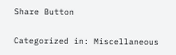Share Button

Categorized in: Miscellaneous